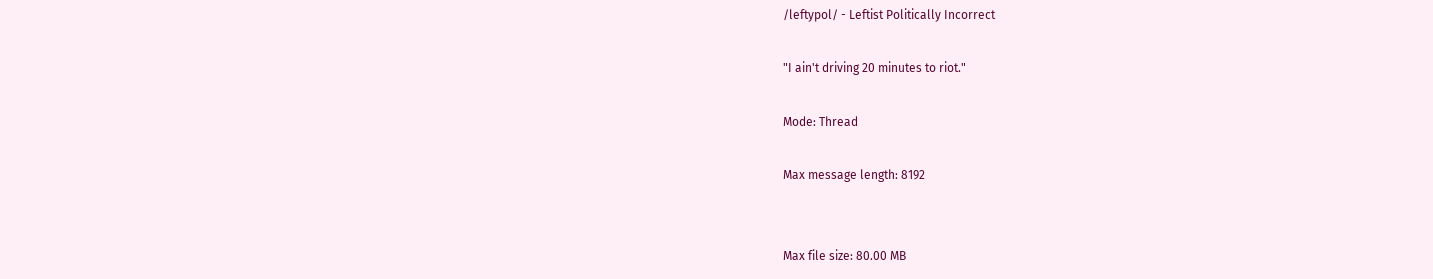/leftypol/ - Leftist Politically Incorrect

"I ain't driving 20 minutes to riot."

Mode: Thread

Max message length: 8192


Max file size: 80.00 MB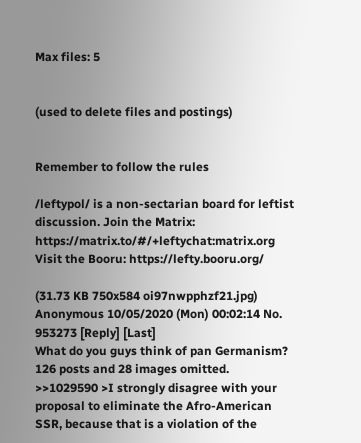Max files: 5


(used to delete files and postings)


Remember to follow the rules

/leftypol/ is a non-sectarian board for leftist discussion. Join the Matrix: https://matrix.to/#/+leftychat:matrix.org Visit the Booru: https://lefty.booru.org/

(31.73 KB 750x584 oi97nwpphzf21.jpg)
Anonymous 10/05/2020 (Mon) 00:02:14 No. 953273 [Reply] [Last]
What do you guys think of pan Germanism?
126 posts and 28 images omitted.
>>1029590 >I strongly disagree with your proposal to eliminate the Afro-American SSR, because that is a violation of the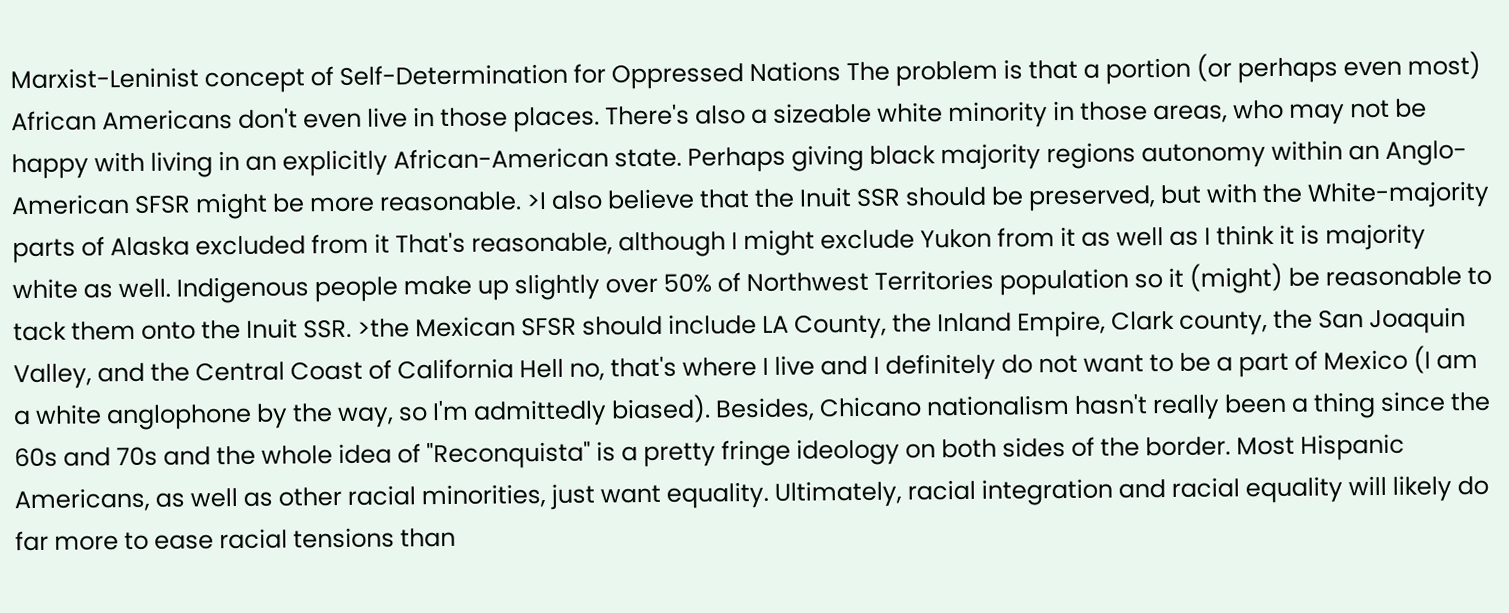Marxist-Leninist concept of Self-Determination for Oppressed Nations The problem is that a portion (or perhaps even most) African Americans don't even live in those places. There's also a sizeable white minority in those areas, who may not be happy with living in an explicitly African-American state. Perhaps giving black majority regions autonomy within an Anglo-American SFSR might be more reasonable. >I also believe that the Inuit SSR should be preserved, but with the White-majority parts of Alaska excluded from it That's reasonable, although I might exclude Yukon from it as well as I think it is majority white as well. Indigenous people make up slightly over 50% of Northwest Territories population so it (might) be reasonable to tack them onto the Inuit SSR. >the Mexican SFSR should include LA County, the Inland Empire, Clark county, the San Joaquin Valley, and the Central Coast of California Hell no, that's where I live and I definitely do not want to be a part of Mexico (I am a white anglophone by the way, so I'm admittedly biased). Besides, Chicano nationalism hasn't really been a thing since the 60s and 70s and the whole idea of "Reconquista" is a pretty fringe ideology on both sides of the border. Most Hispanic Americans, as well as other racial minorities, just want equality. Ultimately, racial integration and racial equality will likely do far more to ease racial tensions than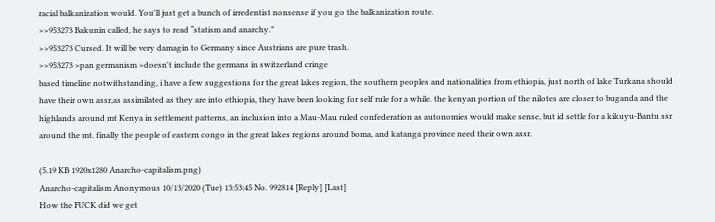racial balkanization would. You'll just get a bunch of irredentist nonsense if you go the balkanization route.
>>953273 Bakunin called, he says to read “statism and anarchy.”
>>953273 Cursed. It will be very damagin to Germany since Austrians are pure trash.
>>953273 >pan germanism >doesn't include the germans in switzerland cringe
based timeline notwithstanding, i have a few suggestions for the great lakes region, the southern peoples and nationalities from ethiopia, just north of lake Turkana should have their own assr,as assimilated as they are into ethiopia, they have been looking for self rule for a while. the kenyan portion of the nilotes are closer to buganda and the highlands around mt Kenya in settlement patterns, an inclusion into a Mau-Mau ruled confederation as autonomies would make sense, but id settle for a kikuyu-Bantu ssr around the mt. finally the people of eastern congo in the great lakes regions around boma, and katanga province need their own assr.

(5.19 KB 1920x1280 Anarcho-capitalism.png)
Anarcho-capitalism Anonymous 10/13/2020 (Tue) 13:53:45 No. 992814 [Reply] [Last]
How the FUCK did we get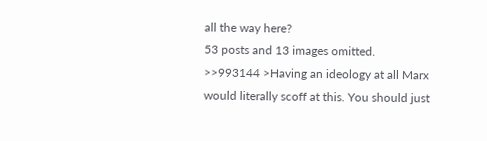all the way here?
53 posts and 13 images omitted.
>>993144 >Having an ideology at all Marx would literally scoff at this. You should just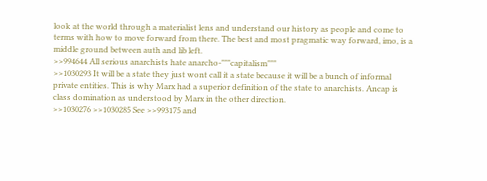look at the world through a materialist lens and understand our history as people and come to terms with how to move forward from there. The best and most pragmatic way forward, imo, is a middle ground between auth and lib left.
>>994644 All serious anarchists hate anarcho-"""capitalism"""
>>1030293 It will be a state they just wont call it a state because it will be a bunch of informal private entities. This is why Marx had a superior definition of the state to anarchists. Ancap is class domination as understood by Marx in the other direction.
>>1030276 >>1030285 See >>993175 and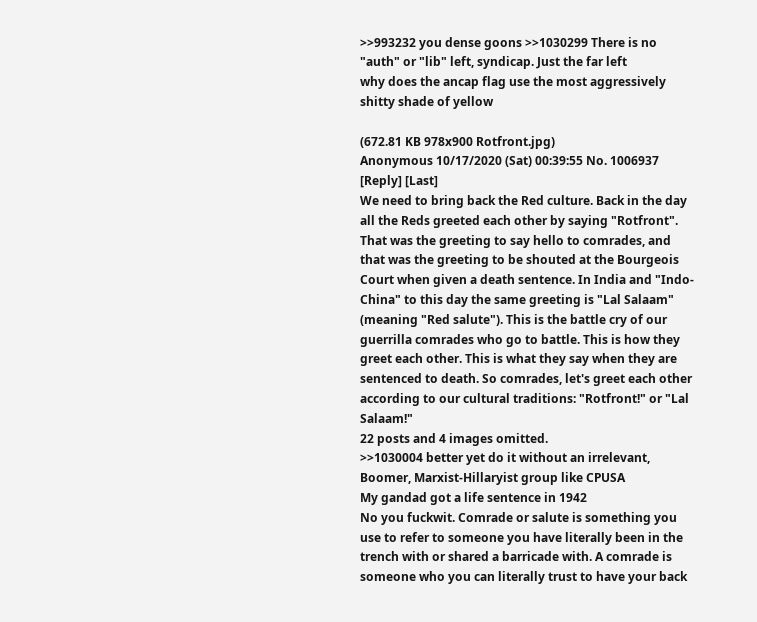>>993232 you dense goons >>1030299 There is no "auth" or "lib" left, syndicap. Just the far left
why does the ancap flag use the most aggressively shitty shade of yellow

(672.81 KB 978x900 Rotfront.jpg)
Anonymous 10/17/2020 (Sat) 00:39:55 No. 1006937 [Reply] [Last]
We need to bring back the Red culture. Back in the day all the Reds greeted each other by saying "Rotfront". That was the greeting to say hello to comrades, and that was the greeting to be shouted at the Bourgeois Court when given a death sentence. In India and "Indo-China" to this day the same greeting is "Lal Salaam" (meaning "Red salute"). This is the battle cry of our guerrilla comrades who go to battle. This is how they greet each other. This is what they say when they are sentenced to death. So comrades, let's greet each other according to our cultural traditions: "Rotfront!" or "Lal Salaam!"
22 posts and 4 images omitted.
>>1030004 better yet do it without an irrelevant, Boomer, Marxist-Hillaryist group like CPUSA
My gandad got a life sentence in 1942
No you fuckwit. Comrade or salute is something you use to refer to someone you have literally been in the trench with or shared a barricade with. A comrade is someone who you can literally trust to have your back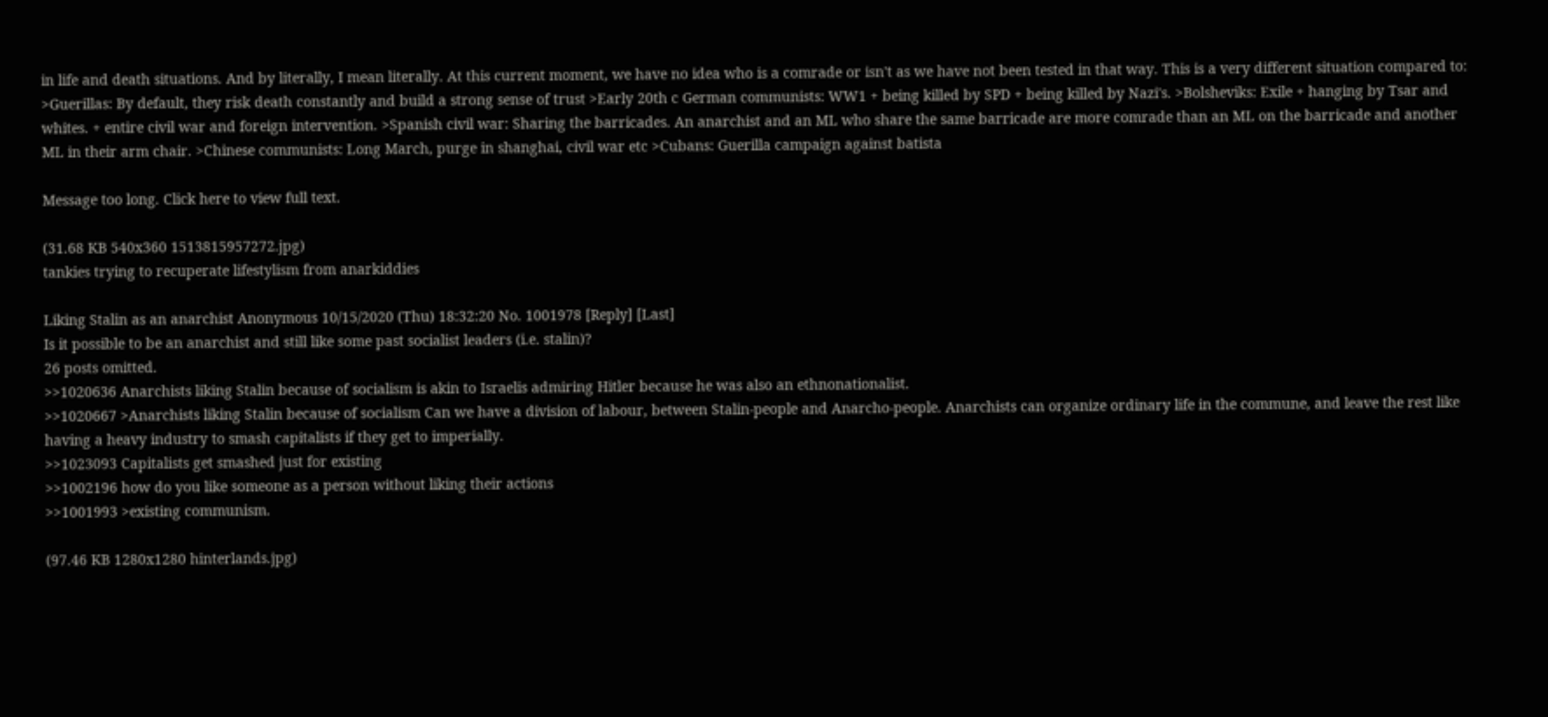in life and death situations. And by literally, I mean literally. At this current moment, we have no idea who is a comrade or isn't as we have not been tested in that way. This is a very different situation compared to: >Guerillas: By default, they risk death constantly and build a strong sense of trust >Early 20th c German communists: WW1 + being killed by SPD + being killed by Nazi's. >Bolsheviks: Exile + hanging by Tsar and whites. + entire civil war and foreign intervention. >Spanish civil war: Sharing the barricades. An anarchist and an ML who share the same barricade are more comrade than an ML on the barricade and another ML in their arm chair. >Chinese communists: Long March, purge in shanghai, civil war etc >Cubans: Guerilla campaign against batista

Message too long. Click here to view full text.

(31.68 KB 540x360 1513815957272.jpg)
tankies trying to recuperate lifestylism from anarkiddies

Liking Stalin as an anarchist Anonymous 10/15/2020 (Thu) 18:32:20 No. 1001978 [Reply] [Last]
Is it possible to be an anarchist and still like some past socialist leaders (i.e. stalin)?
26 posts omitted.
>>1020636 Anarchists liking Stalin because of socialism is akin to Israelis admiring Hitler because he was also an ethnonationalist.
>>1020667 >Anarchists liking Stalin because of socialism Can we have a division of labour, between Stalin-people and Anarcho-people. Anarchists can organize ordinary life in the commune, and leave the rest like having a heavy industry to smash capitalists if they get to imperially.
>>1023093 Capitalists get smashed just for existing
>>1002196 how do you like someone as a person without liking their actions
>>1001993 >existing communism.

(97.46 KB 1280x1280 hinterlands.jpg)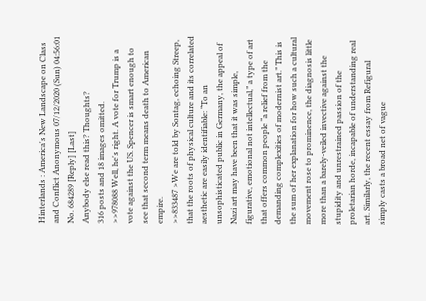Hinterlands : America's New Landscape on Class and Conflict Anonymous 07/12/2020 (Sun) 04:56:01 No. 684289 [Reply] [Last]
Anybody else read this? Thoughts?
316 posts and 18 images omitted.
>>978088 Well, he's right. A vote for Trump is a vote against the US. Spencer is smart enough to see that second term means death to American empire.
>>833487 >We are told by Sontag, echoing Streep, that the roots of physical culture and its correlated aesthetic are easily identifiable: “To an unsophisticated public in Germany, the appeal of Nazi art may have been that it was simple, figurative, emotional not intellectual,” a type of art that offers common people “a relief from the demanding complexities of modernist art.” This is the sum of her explanation for how such a cultural movement rose to prominence, the diagnosis little more than a barely-veiled invective against the stupidity and unrestrained passion of the proletarian horde, incapable of understanding real art. Similarly, the recent essay from Refigural simply casts a broad net of vague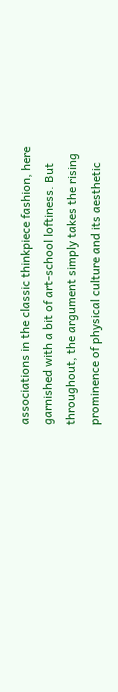associations in the classic thinkpiece fashion, here garnished with a bit of art-school loftiness. But throughout, the argument simply takes the rising prominence of physical culture and its aesthetic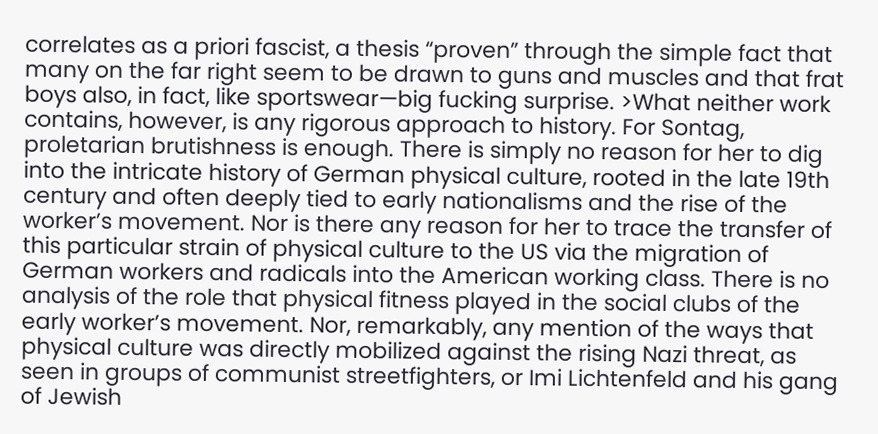correlates as a priori fascist, a thesis “proven” through the simple fact that many on the far right seem to be drawn to guns and muscles and that frat boys also, in fact, like sportswear—big fucking surprise. >What neither work contains, however, is any rigorous approach to history. For Sontag, proletarian brutishness is enough. There is simply no reason for her to dig into the intricate history of German physical culture, rooted in the late 19th century and often deeply tied to early nationalisms and the rise of the worker’s movement. Nor is there any reason for her to trace the transfer of this particular strain of physical culture to the US via the migration of German workers and radicals into the American working class. There is no analysis of the role that physical fitness played in the social clubs of the early worker’s movement. Nor, remarkably, any mention of the ways that physical culture was directly mobilized against the rising Nazi threat, as seen in groups of communist streetfighters, or Imi Lichtenfeld and his gang of Jewish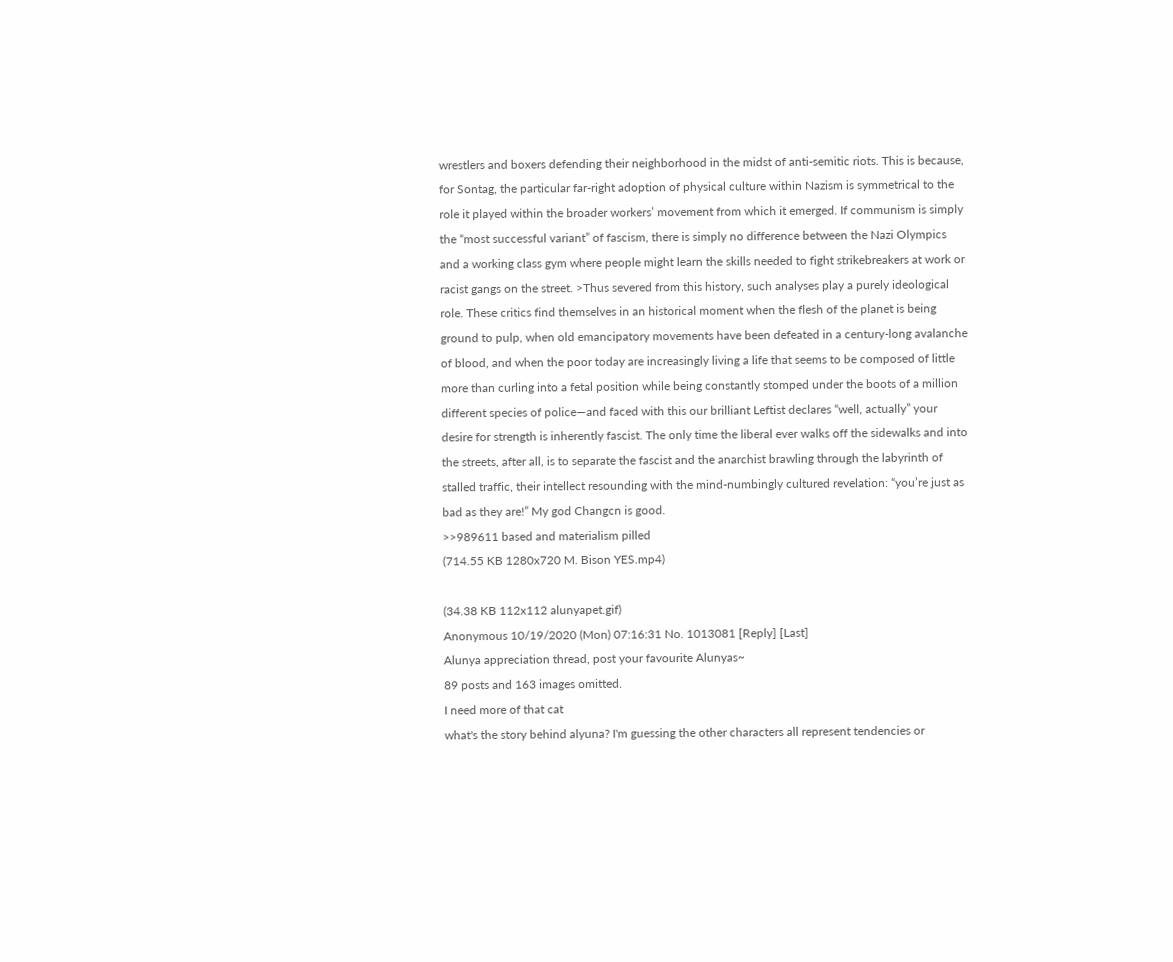wrestlers and boxers defending their neighborhood in the midst of anti-semitic riots. This is because, for Sontag, the particular far-right adoption of physical culture within Nazism is symmetrical to the role it played within the broader workers’ movement from which it emerged. If communism is simply the “most successful variant” of fascism, there is simply no difference between the Nazi Olympics and a working class gym where people might learn the skills needed to fight strikebreakers at work or racist gangs on the street. >Thus severed from this history, such analyses play a purely ideological role. These critics find themselves in an historical moment when the flesh of the planet is being ground to pulp, when old emancipatory movements have been defeated in a century-long avalanche of blood, and when the poor today are increasingly living a life that seems to be composed of little more than curling into a fetal position while being constantly stomped under the boots of a million different species of police—and faced with this our brilliant Leftist declares “well, actually” your desire for strength is inherently fascist. The only time the liberal ever walks off the sidewalks and into the streets, after all, is to separate the fascist and the anarchist brawling through the labyrinth of stalled traffic, their intellect resounding with the mind-numbingly cultured revelation: “you’re just as bad as they are!” My god Changcn is good.
>>989611 based and materialism pilled
(714.55 KB 1280x720 M. Bison YES.mp4)

(34.38 KB 112x112 alunyapet.gif)
Anonymous 10/19/2020 (Mon) 07:16:31 No. 1013081 [Reply] [Last]
Alunya appreciation thread, post your favourite Alunyas~
89 posts and 163 images omitted.
I need more of that cat
what's the story behind alyuna? I'm guessing the other characters all represent tendencies or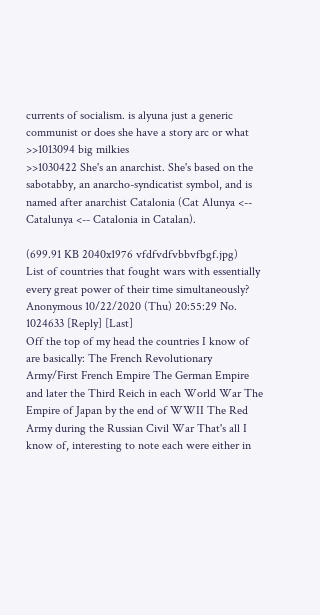currents of socialism. is alyuna just a generic communist or does she have a story arc or what
>>1013094 big milkies
>>1030422 She's an anarchist. She's based on the sabotabby, an anarcho-syndicatist symbol, and is named after anarchist Catalonia (Cat Alunya <-- Catalunya <-- Catalonia in Catalan).

(699.91 KB 2040x1976 vfdfvdfvbbvfbgf.jpg)
List of countries that fought wars with essentially every great power of their time simultaneously? Anonymous 10/22/2020 (Thu) 20:55:29 No. 1024633 [Reply] [Last]
Off the top of my head the countries I know of are basically: The French Revolutionary Army/First French Empire The German Empire and later the Third Reich in each World War The Empire of Japan by the end of WWII The Red Army during the Russian Civil War That's all I know of, interesting to note each were either in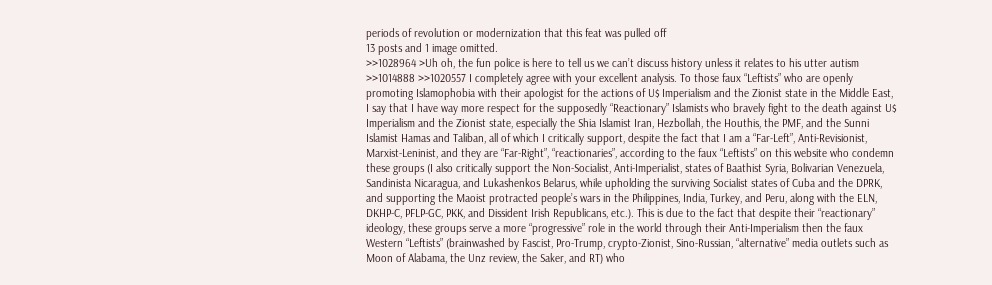periods of revolution or modernization that this feat was pulled off
13 posts and 1 image omitted.
>>1028964 >Uh oh, the fun police is here to tell us we can’t discuss history unless it relates to his utter autism
>>1014888 >>1020557 I completely agree with your excellent analysis. To those faux “Leftists” who are openly promoting Islamophobia with their apologist for the actions of U$ Imperialism and the Zionist state in the Middle East, I say that I have way more respect for the supposedly “Reactionary” Islamists who bravely fight to the death against U$ Imperialism and the Zionist state, especially the Shia Islamist Iran, Hezbollah, the Houthis, the PMF, and the Sunni Islamist Hamas and Taliban, all of which I critically support, despite the fact that I am a “Far-Left”, Anti-Revisionist, Marxist-Leninist, and they are “Far-Right”, “reactionaries”, according to the faux “Leftists” on this website who condemn these groups (I also critically support the Non-Socialist, Anti-Imperialist, states of Baathist Syria, Bolivarian Venezuela, Sandinista Nicaragua, and Lukashenkos Belarus, while upholding the surviving Socialist states of Cuba and the DPRK, and supporting the Maoist protracted people’s wars in the Philippines, India, Turkey, and Peru, along with the ELN, DKHP-C, PFLP-GC, PKK, and Dissident Irish Republicans, etc.). This is due to the fact that despite their “reactionary” ideology, these groups serve a more “progressive” role in the world through their Anti-Imperialism then the faux Western “Leftists” (brainwashed by Fascist, Pro-Trump, crypto-Zionist, Sino-Russian, “alternative” media outlets such as Moon of Alabama, the Unz review, the Saker, and RT) who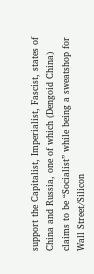support the Capitalist, Imperialist, Fascist, states of China and Russia, one of which (Dengoid China) claims to be “Socialist” while being a sweatshop for Wall Street/Silicon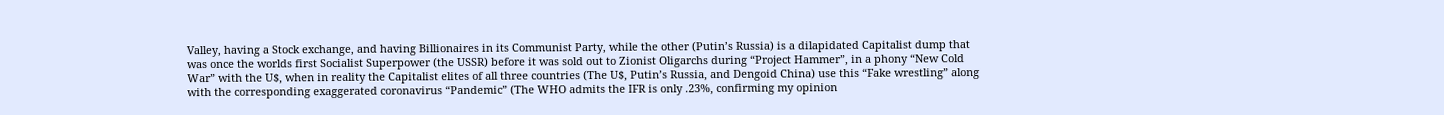Valley, having a Stock exchange, and having Billionaires in its Communist Party, while the other (Putin’s Russia) is a dilapidated Capitalist dump that was once the worlds first Socialist Superpower (the USSR) before it was sold out to Zionist Oligarchs during “Project Hammer”, in a phony “New Cold War” with the U$, when in reality the Capitalist elites of all three countries (The U$, Putin’s Russia, and Dengoid China) use this “Fake wrestling” along with the corresponding exaggerated coronavirus “Pandemic” (The WHO admits the IFR is only .23%, confirming my opinion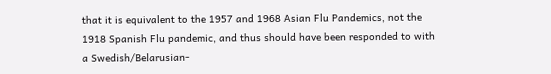that it is equivalent to the 1957 and 1968 Asian Flu Pandemics, not the 1918 Spanish Flu pandemic, and thus should have been responded to with a Swedish/Belarusian-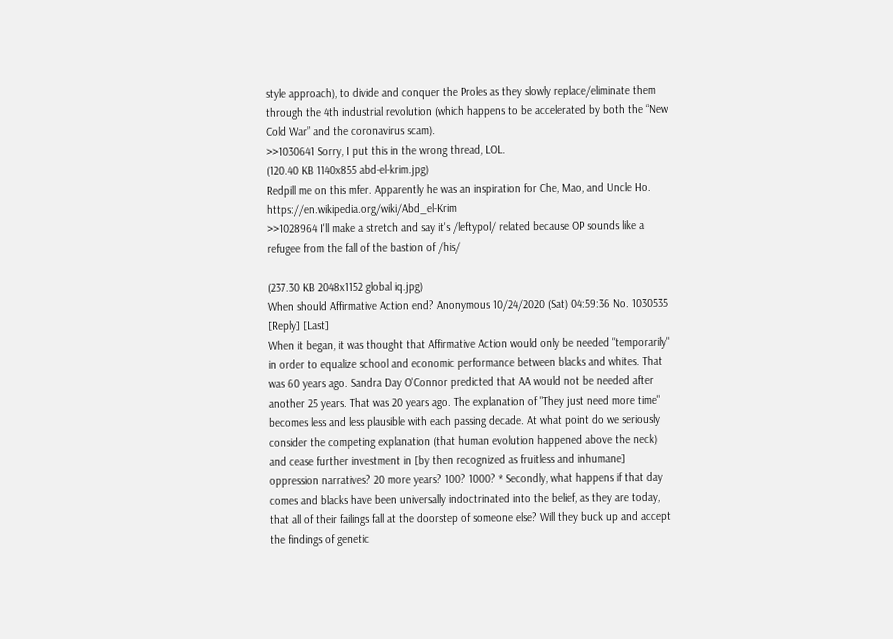style approach), to divide and conquer the Proles as they slowly replace/eliminate them through the 4th industrial revolution (which happens to be accelerated by both the “New Cold War” and the coronavirus scam).
>>1030641 Sorry, I put this in the wrong thread, LOL.
(120.40 KB 1140x855 abd-el-krim.jpg)
Redpill me on this mfer. Apparently he was an inspiration for Che, Mao, and Uncle Ho. https://en.wikipedia.org/wiki/Abd_el-Krim
>>1028964 I'll make a stretch and say it's /leftypol/ related because OP sounds like a refugee from the fall of the bastion of /his/

(237.30 KB 2048x1152 global iq.jpg)
When should Affirmative Action end? Anonymous 10/24/2020 (Sat) 04:59:36 No. 1030535 [Reply] [Last]
When it began, it was thought that Affirmative Action would only be needed "temporarily" in order to equalize school and economic performance between blacks and whites. That was 60 years ago. Sandra Day O'Connor predicted that AA would not be needed after another 25 years. That was 20 years ago. The explanation of "They just need more time" becomes less and less plausible with each passing decade. At what point do we seriously consider the competing explanation (that human evolution happened above the neck) and cease further investment in [by then recognized as fruitless and inhumane] oppression narratives? 20 more years? 100? 1000? * Secondly, what happens if that day comes and blacks have been universally indoctrinated into the belief, as they are today, that all of their failings fall at the doorstep of someone else? Will they buck up and accept the findings of genetic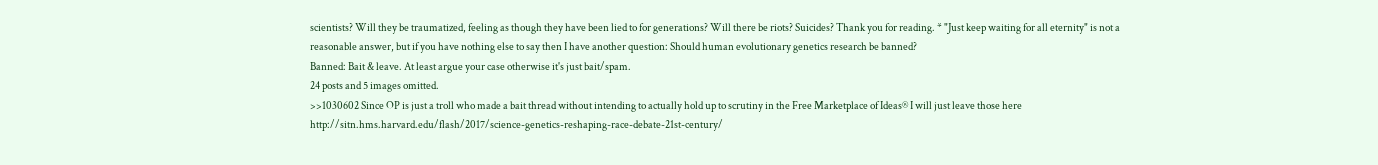scientists? Will they be traumatized, feeling as though they have been lied to for generations? Will there be riots? Suicides? Thank you for reading. * "Just keep waiting for all eternity" is not a reasonable answer, but if you have nothing else to say then I have another question: Should human evolutionary genetics research be banned?
Banned: Bait & leave. At least argue your case otherwise it's just bait/spam.
24 posts and 5 images omitted.
>>1030602 Since OP is just a troll who made a bait thread without intending to actually hold up to scrutiny in the Free Marketplace of Ideas® I will just leave those here http://sitn.hms.harvard.edu/flash/2017/science-genetics-reshaping-race-debate-21st-century/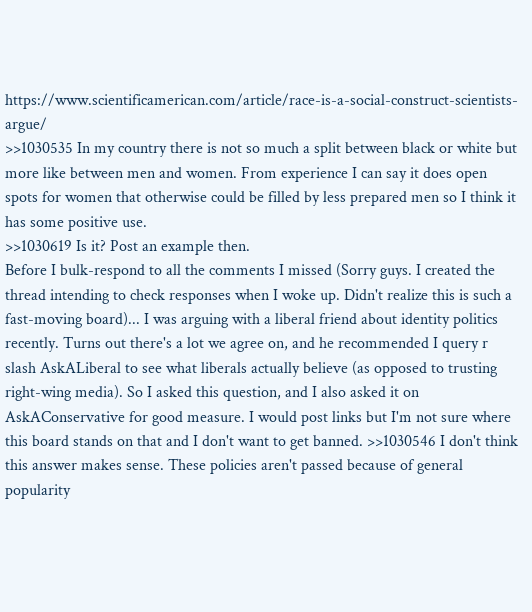https://www.scientificamerican.com/article/race-is-a-social-construct-scientists-argue/
>>1030535 In my country there is not so much a split between black or white but more like between men and women. From experience I can say it does open spots for women that otherwise could be filled by less prepared men so I think it has some positive use.
>>1030619 Is it? Post an example then.
Before I bulk-respond to all the comments I missed (Sorry guys. I created the thread intending to check responses when I woke up. Didn't realize this is such a fast-moving board)... I was arguing with a liberal friend about identity politics recently. Turns out there's a lot we agree on, and he recommended I query r slash AskALiberal to see what liberals actually believe (as opposed to trusting right-wing media). So I asked this question, and I also asked it on AskAConservative for good measure. I would post links but I'm not sure where this board stands on that and I don't want to get banned. >>1030546 I don't think this answer makes sense. These policies aren't passed because of general popularity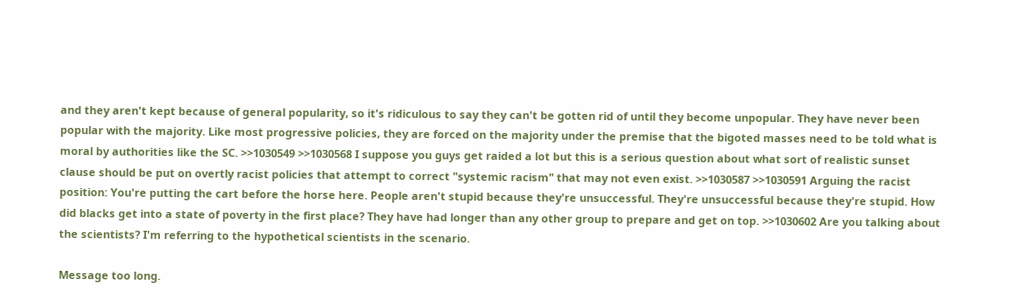and they aren't kept because of general popularity, so it's ridiculous to say they can't be gotten rid of until they become unpopular. They have never been popular with the majority. Like most progressive policies, they are forced on the majority under the premise that the bigoted masses need to be told what is moral by authorities like the SC. >>1030549 >>1030568 I suppose you guys get raided a lot but this is a serious question about what sort of realistic sunset clause should be put on overtly racist policies that attempt to correct "systemic racism" that may not even exist. >>1030587 >>1030591 Arguing the racist position: You're putting the cart before the horse here. People aren't stupid because they're unsuccessful. They're unsuccessful because they're stupid. How did blacks get into a state of poverty in the first place? They have had longer than any other group to prepare and get on top. >>1030602 Are you talking about the scientists? I'm referring to the hypothetical scientists in the scenario.

Message too long.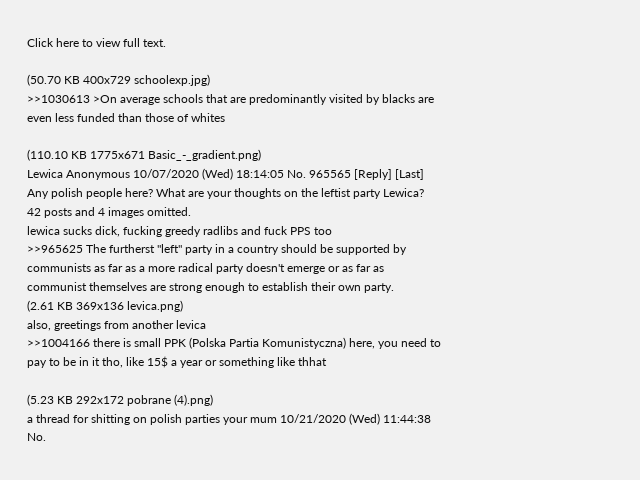Click here to view full text.

(50.70 KB 400x729 schoolexp.jpg)
>>1030613 >On average schools that are predominantly visited by blacks are even less funded than those of whites

(110.10 KB 1775x671 Basic_-_gradient.png)
Lewica Anonymous 10/07/2020 (Wed) 18:14:05 No. 965565 [Reply] [Last]
Any polish people here? What are your thoughts on the leftist party Lewica?
42 posts and 4 images omitted.
lewica sucks dick, fucking greedy radlibs and fuck PPS too
>>965625 The furtherst "left" party in a country should be supported by communists as far as a more radical party doesn't emerge or as far as communist themselves are strong enough to establish their own party.
(2.61 KB 369x136 levica.png)
also, greetings from another levica
>>1004166 there is small PPK (Polska Partia Komunistyczna) here, you need to pay to be in it tho, like 15$ a year or something like thhat

(5.23 KB 292x172 pobrane (4).png)
a thread for shitting on polish parties your mum 10/21/2020 (Wed) 11:44:38 No.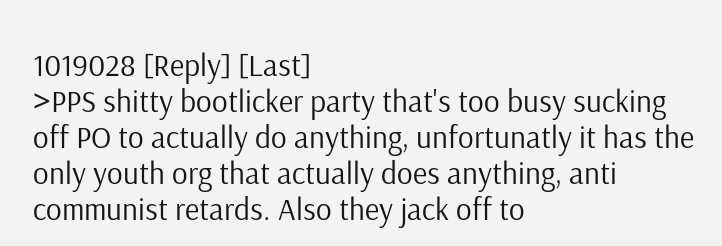1019028 [Reply] [Last]
>PPS shitty bootlicker party that's too busy sucking off PO to actually do anything, unfortunatly it has the only youth org that actually does anything, anti communist retards. Also they jack off to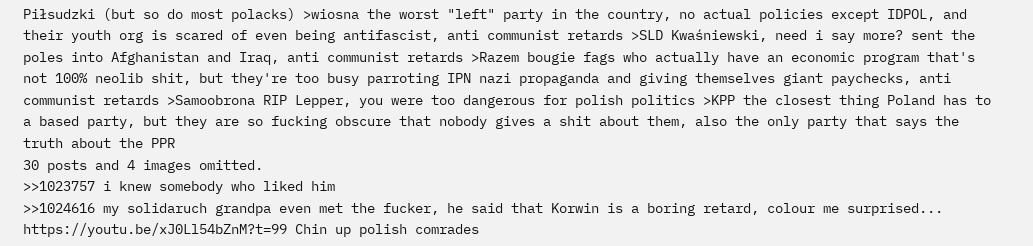Piłsudzki (but so do most polacks) >wiosna the worst "left" party in the country, no actual policies except IDPOL, and their youth org is scared of even being antifascist, anti communist retards >SLD Kwaśniewski, need i say more? sent the poles into Afghanistan and Iraq, anti communist retards >Razem bougie fags who actually have an economic program that's not 100% neolib shit, but they're too busy parroting IPN nazi propaganda and giving themselves giant paychecks, anti communist retards >Samoobrona RIP Lepper, you were too dangerous for polish politics >KPP the closest thing Poland has to a based party, but they are so fucking obscure that nobody gives a shit about them, also the only party that says the truth about the PPR
30 posts and 4 images omitted.
>>1023757 i knew somebody who liked him
>>1024616 my solidaruch grandpa even met the fucker, he said that Korwin is a boring retard, colour me surprised...
https://youtu.be/xJ0Ll54bZnM?t=99 Chin up polish comrades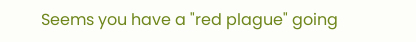Seems you have a "red plague" going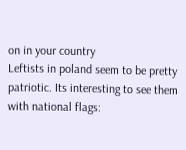on in your country
Leftists in poland seem to be pretty patriotic. Its interesting to see them with national flags: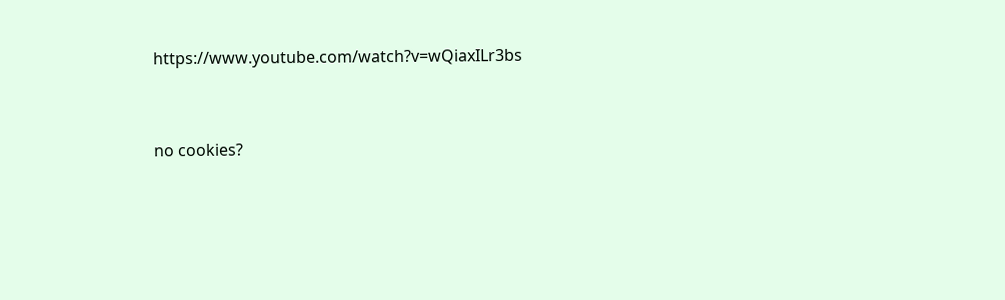https://www.youtube.com/watch?v=wQiaxILr3bs


no cookies?